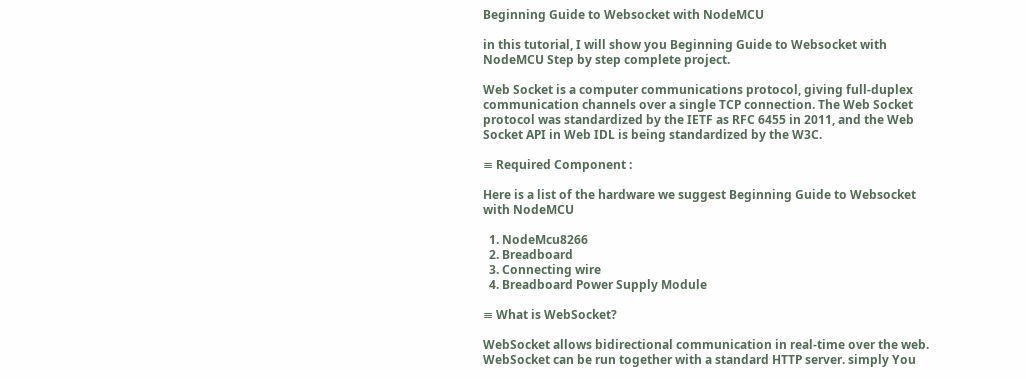Beginning Guide to Websocket with NodeMCU

in this tutorial, I will show you Beginning Guide to Websocket with NodeMCU Step by step complete project.

Web Socket is a computer communications protocol, giving full-duplex communication channels over a single TCP connection. The Web Socket protocol was standardized by the IETF as RFC 6455 in 2011, and the Web Socket API in Web IDL is being standardized by the W3C.

≡ Required Component :

Here is a list of the hardware we suggest Beginning Guide to Websocket with NodeMCU

  1. NodeMcu8266
  2. Breadboard
  3. Connecting wire
  4. Breadboard Power Supply Module

≡ What is WebSocket?

WebSocket allows bidirectional communication in real-time over the web. WebSocket can be run together with a standard HTTP server. simply You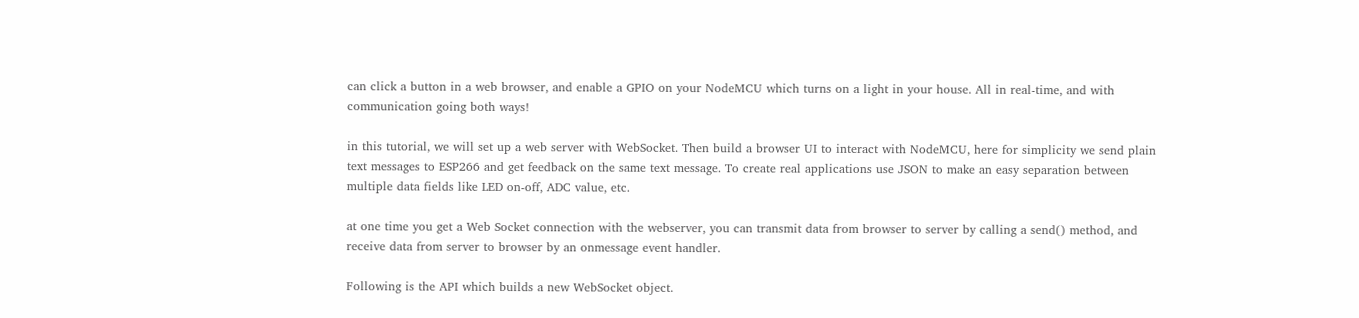can click a button in a web browser, and enable a GPIO on your NodeMCU which turns on a light in your house. All in real-time, and with communication going both ways!

in this tutorial, we will set up a web server with WebSocket. Then build a browser UI to interact with NodeMCU, here for simplicity we send plain text messages to ESP266 and get feedback on the same text message. To create real applications use JSON to make an easy separation between multiple data fields like LED on-off, ADC value, etc.

at one time you get a Web Socket connection with the webserver, you can transmit data from browser to server by calling a send() method, and receive data from server to browser by an onmessage event handler.

Following is the API which builds a new WebSocket object.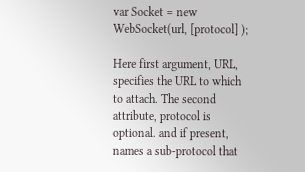var Socket = new WebSocket(url, [protocol] );

Here first argument, URL, specifies the URL to which to attach. The second attribute, protocol is optional. and if present, names a sub-protocol that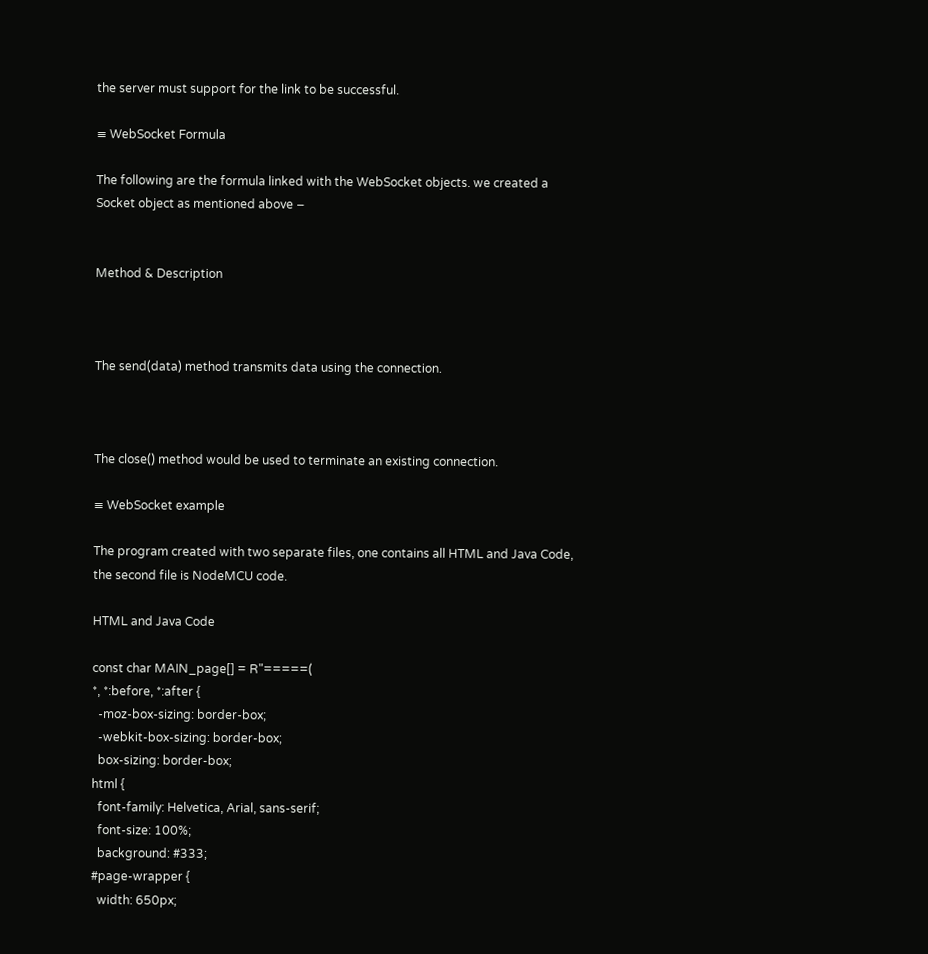the server must support for the link to be successful.

≡ WebSocket Formula

The following are the formula linked with the WebSocket objects. we created a Socket object as mentioned above −


Method & Description



The send(data) method transmits data using the connection.



The close() method would be used to terminate an existing connection.

≡ WebSocket example

The program created with two separate files, one contains all HTML and Java Code, the second file is NodeMCU code.

HTML and Java Code

const char MAIN_page[] = R"=====(
*, *:before, *:after {
  -moz-box-sizing: border-box;
  -webkit-box-sizing: border-box;
  box-sizing: border-box;
html {
  font-family: Helvetica, Arial, sans-serif;
  font-size: 100%;
  background: #333;
#page-wrapper {
  width: 650px;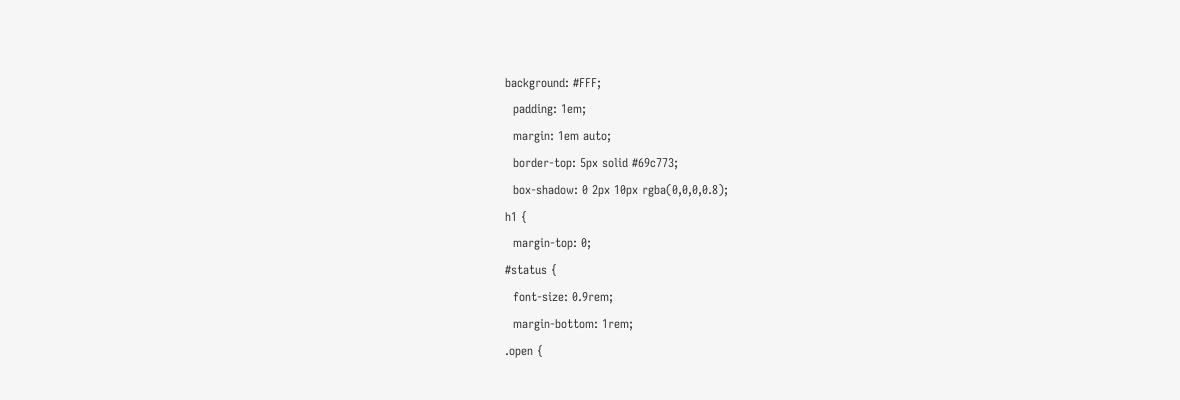background: #FFF;
  padding: 1em;
  margin: 1em auto;
  border-top: 5px solid #69c773;
  box-shadow: 0 2px 10px rgba(0,0,0,0.8);
h1 {
  margin-top: 0;
#status {
  font-size: 0.9rem;
  margin-bottom: 1rem;
.open {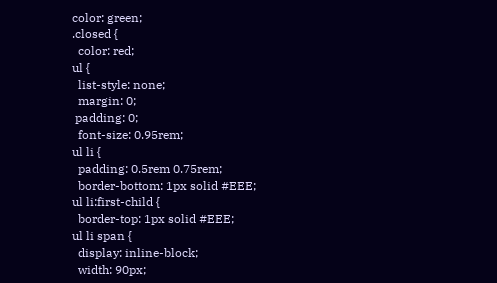color: green;
.closed {
  color: red;
ul {
  list-style: none;
  margin: 0;
 padding: 0;
  font-size: 0.95rem;
ul li {
  padding: 0.5rem 0.75rem;
  border-bottom: 1px solid #EEE;
ul li:first-child {
  border-top: 1px solid #EEE;
ul li span {
  display: inline-block;
  width: 90px;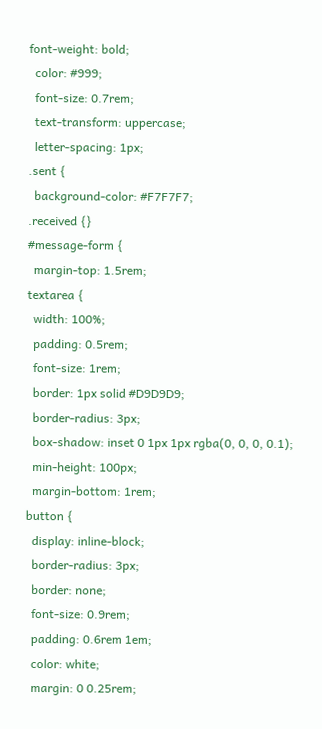font-weight: bold;
  color: #999;
  font-size: 0.7rem;
  text-transform: uppercase;
  letter-spacing: 1px;
.sent {
  background-color: #F7F7F7;
.received {}
#message-form {
  margin-top: 1.5rem;
textarea {
  width: 100%;
  padding: 0.5rem;
  font-size: 1rem;
  border: 1px solid #D9D9D9;
  border-radius: 3px;
  box-shadow: inset 0 1px 1px rgba(0, 0, 0, 0.1);
  min-height: 100px;
  margin-bottom: 1rem;
button {
  display: inline-block;
  border-radius: 3px;
  border: none;
  font-size: 0.9rem;
  padding: 0.6rem 1em;
  color: white;
  margin: 0 0.25rem;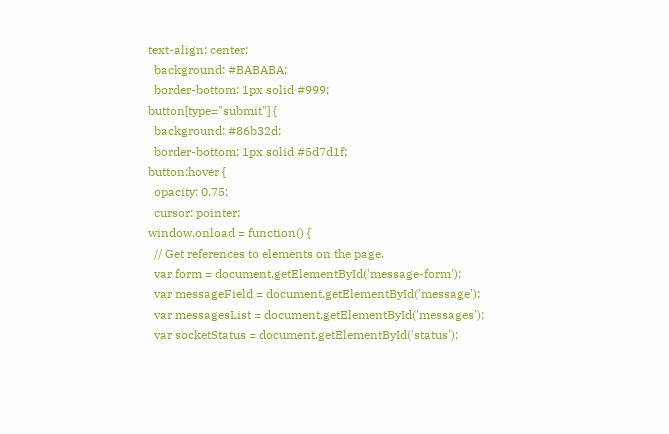text-align: center;
  background: #BABABA;
  border-bottom: 1px solid #999;
button[type="submit"] {
  background: #86b32d;
  border-bottom: 1px solid #5d7d1f;
button:hover {
  opacity: 0.75;
  cursor: pointer;
window.onload = function() {
  // Get references to elements on the page.
  var form = document.getElementById('message-form');
  var messageField = document.getElementById('message');
  var messagesList = document.getElementById('messages');
  var socketStatus = document.getElementById('status');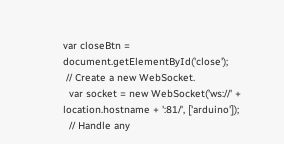var closeBtn = document.getElementById('close');
 // Create a new WebSocket.
  var socket = new WebSocket('ws://' + location.hostname + ':81/', ['arduino']);
  // Handle any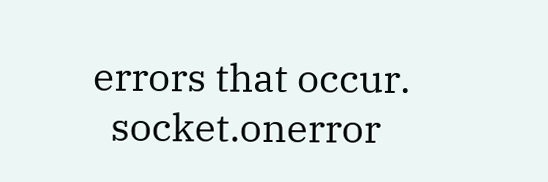errors that occur.
  socket.onerror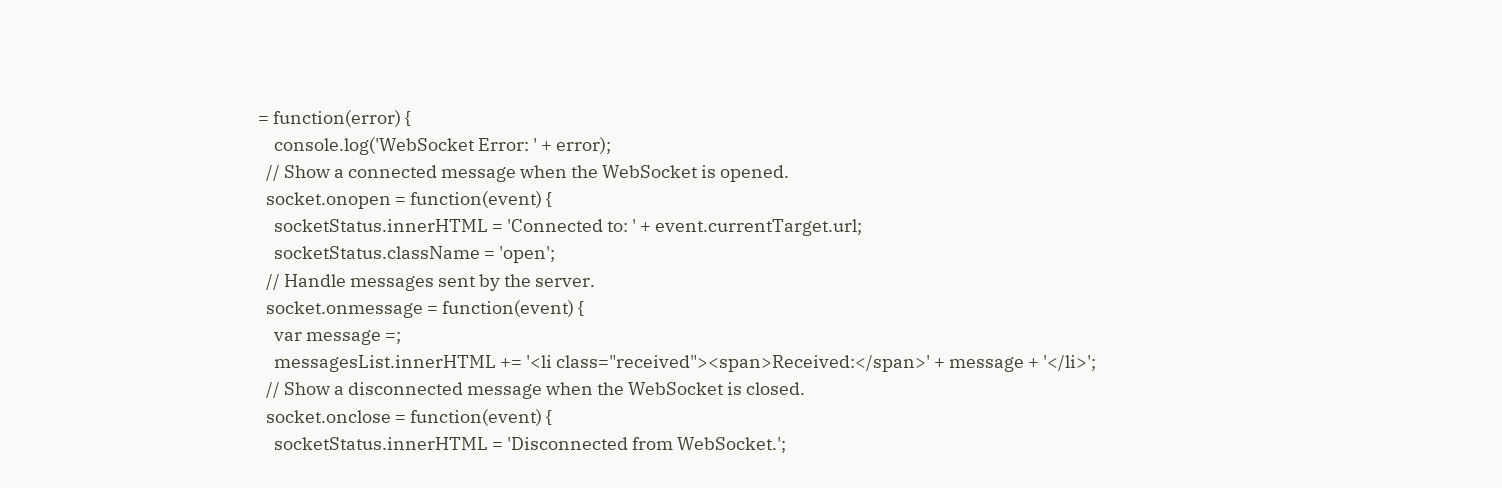= function(error) {
    console.log('WebSocket Error: ' + error);
  // Show a connected message when the WebSocket is opened.
  socket.onopen = function(event) {
    socketStatus.innerHTML = 'Connected to: ' + event.currentTarget.url;
    socketStatus.className = 'open';
  // Handle messages sent by the server.
  socket.onmessage = function(event) {
    var message =;
    messagesList.innerHTML += '<li class="received"><span>Received:</span>' + message + '</li>';
  // Show a disconnected message when the WebSocket is closed.
  socket.onclose = function(event) {
    socketStatus.innerHTML = 'Disconnected from WebSocket.';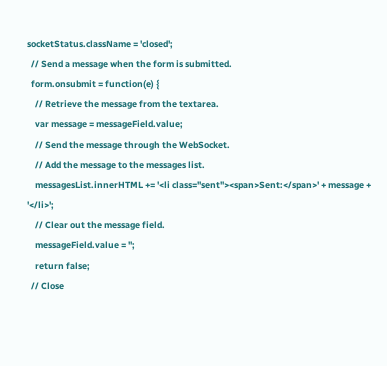socketStatus.className = 'closed';
  // Send a message when the form is submitted.
  form.onsubmit = function(e) {
    // Retrieve the message from the textarea.
    var message = messageField.value;
    // Send the message through the WebSocket.
    // Add the message to the messages list.
    messagesList.innerHTML += '<li class="sent"><span>Sent:</span>' + message + '</li>';
    // Clear out the message field.
    messageField.value = '';
    return false;
  // Close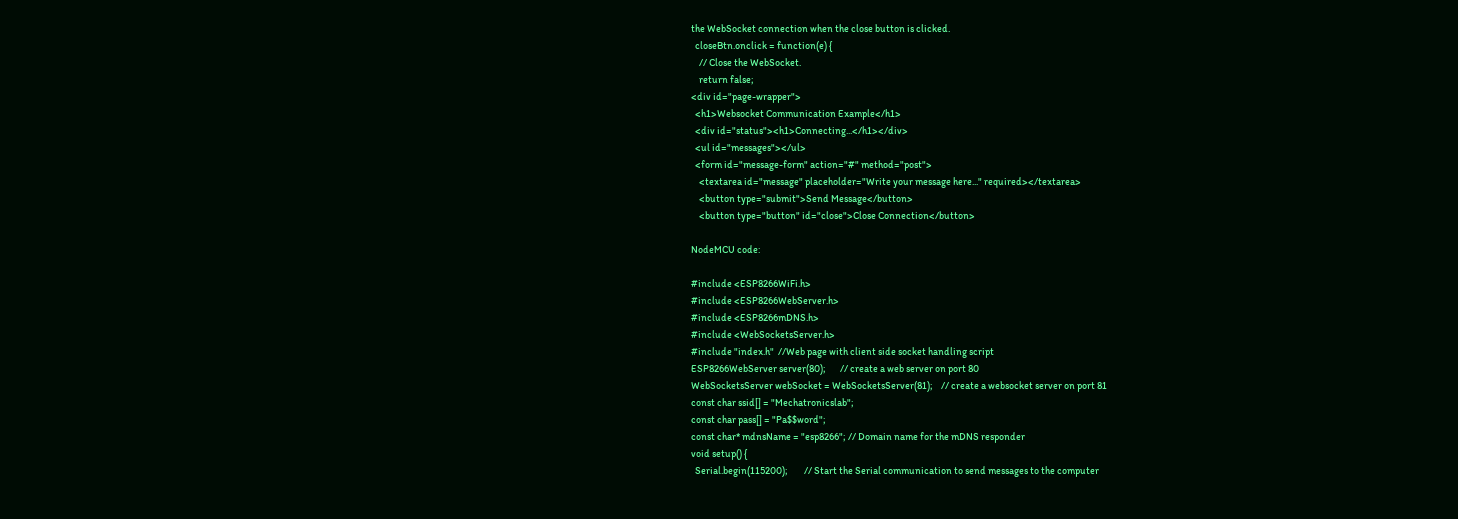the WebSocket connection when the close button is clicked.
  closeBtn.onclick = function(e) {
    // Close the WebSocket.
    return false;
<div id="page-wrapper">
  <h1>Websocket Communication Example</h1>
  <div id="status"><h1>Connecting...</h1></div>
  <ul id="messages"></ul>
  <form id="message-form" action="#" method="post">
    <textarea id="message" placeholder="Write your message here..." required></textarea>
    <button type="submit">Send Message</button>
    <button type="button" id="close">Close Connection</button>

NodeMCU code:

#include <ESP8266WiFi.h>
#include <ESP8266WebServer.h>
#include <ESP8266mDNS.h>
#include <WebSocketsServer.h>
#include "index.h"  //Web page with client side socket handling script
ESP8266WebServer server(80);       // create a web server on port 80
WebSocketsServer webSocket = WebSocketsServer(81);    // create a websocket server on port 81
const char ssid[] = "Mechatronicslab";
const char pass[] = "Pa$$word";
const char* mdnsName = "esp8266"; // Domain name for the mDNS responder
void setup() {
  Serial.begin(115200);        // Start the Serial communication to send messages to the computer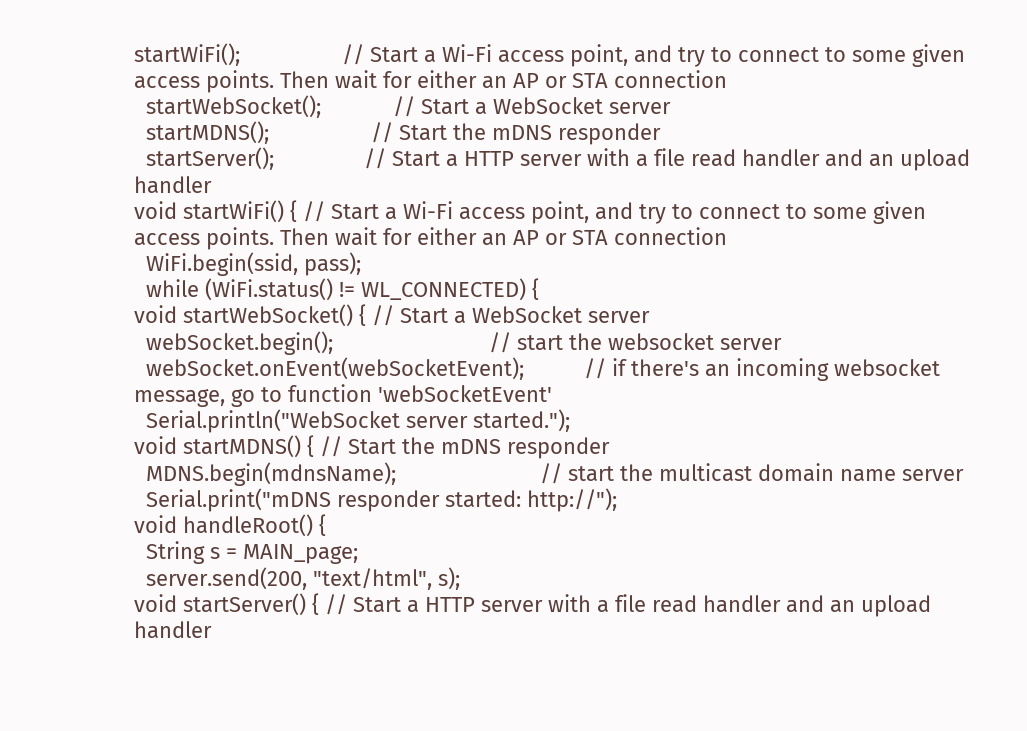startWiFi();                 // Start a Wi-Fi access point, and try to connect to some given access points. Then wait for either an AP or STA connection
  startWebSocket();            // Start a WebSocket server
  startMDNS();                 // Start the mDNS responder
  startServer();               // Start a HTTP server with a file read handler and an upload handler
void startWiFi() { // Start a Wi-Fi access point, and try to connect to some given access points. Then wait for either an AP or STA connection
  WiFi.begin(ssid, pass);
  while (WiFi.status() != WL_CONNECTED) {
void startWebSocket() { // Start a WebSocket server
  webSocket.begin();                          // start the websocket server
  webSocket.onEvent(webSocketEvent);          // if there's an incoming websocket message, go to function 'webSocketEvent'
  Serial.println("WebSocket server started.");
void startMDNS() { // Start the mDNS responder
  MDNS.begin(mdnsName);                        // start the multicast domain name server
  Serial.print("mDNS responder started: http://");
void handleRoot() {
  String s = MAIN_page;
  server.send(200, "text/html", s);
void startServer() { // Start a HTTP server with a file read handler and an upload handler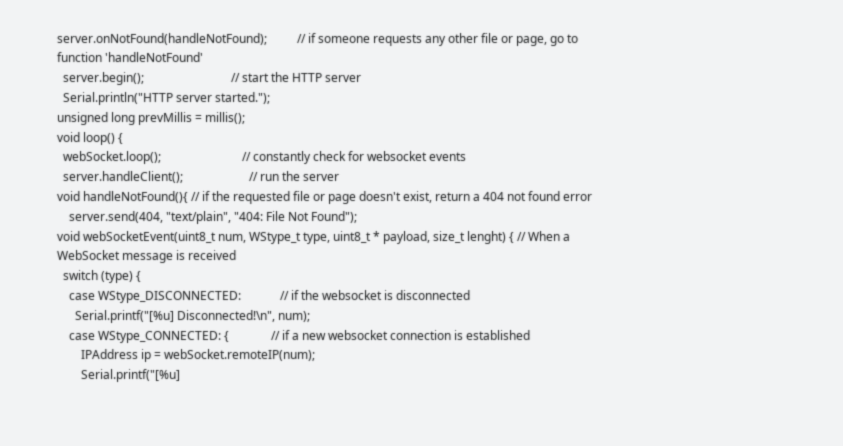server.onNotFound(handleNotFound);          // if someone requests any other file or page, go to function 'handleNotFound'
  server.begin();                             // start the HTTP server
  Serial.println("HTTP server started.");
unsigned long prevMillis = millis();
void loop() {
  webSocket.loop();                           // constantly check for websocket events
  server.handleClient();                      // run the server
void handleNotFound(){ // if the requested file or page doesn't exist, return a 404 not found error
    server.send(404, "text/plain", "404: File Not Found");
void webSocketEvent(uint8_t num, WStype_t type, uint8_t * payload, size_t lenght) { // When a WebSocket message is received
  switch (type) {
    case WStype_DISCONNECTED:             // if the websocket is disconnected
      Serial.printf("[%u] Disconnected!\n", num);
    case WStype_CONNECTED: {              // if a new websocket connection is established
        IPAddress ip = webSocket.remoteIP(num);
        Serial.printf("[%u]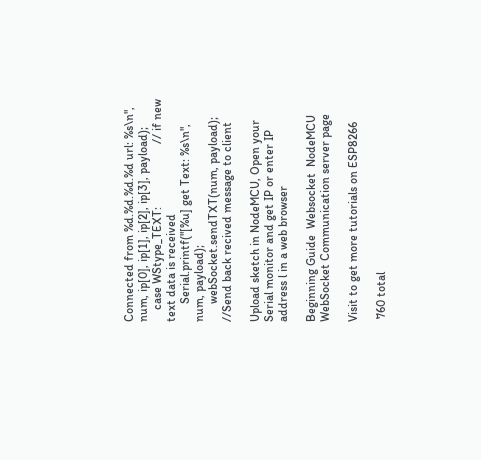Connected from %d.%d.%d.%d url: %s\n", num, ip[0], ip[1], ip[2], ip[3], payload);
    case WStype_TEXT:                     // if new text data is received
      Serial.printf("[%u] get Text: %s\n", num, payload);
      webSocket.sendTXT(num, payload);    //Send back recived message to client

Upload sketch in NodeMCU, Open your Serial monitor and get IP or enter IP address l in a web browser

Beginning Guide  Websocket  NodeMCU
WebSocket Communication server page

Visit to get more tutorials on ESP8266

 760 total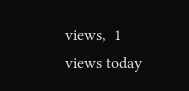views,  1 views today